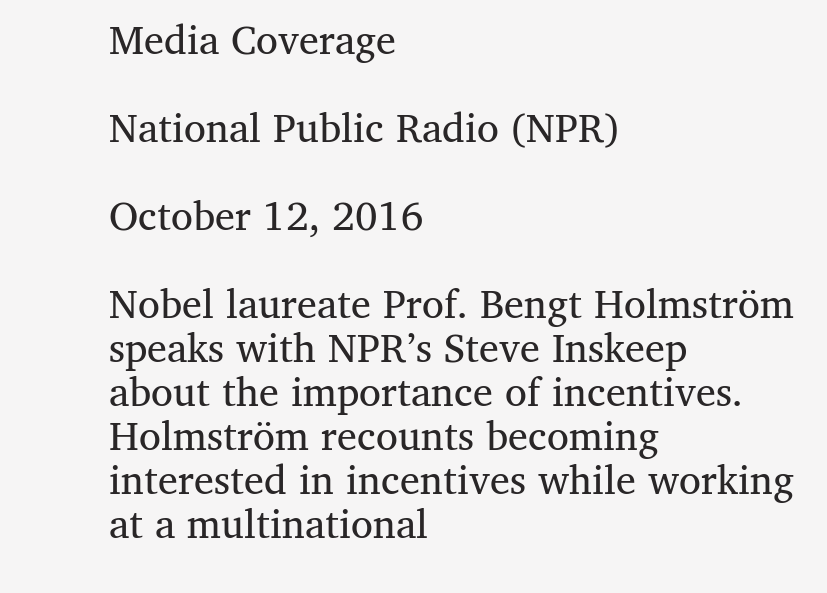Media Coverage

National Public Radio (NPR)

October 12, 2016

Nobel laureate Prof. Bengt Holmström speaks with NPR’s Steve Inskeep about the importance of incentives. Holmström recounts becoming interested in incentives while working at a multinational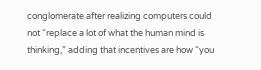conglomerate after realizing computers could not “replace a lot of what the human mind is thinking,” adding that incentives are how “you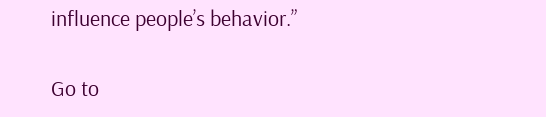influence people’s behavior.”

Go to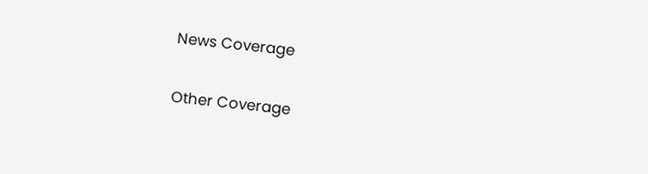News Coverage

Other Coverage